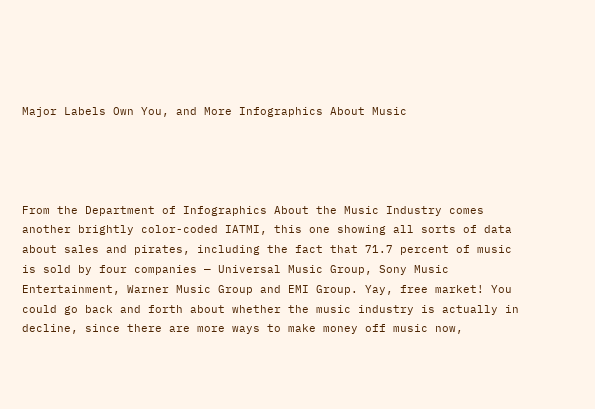Major Labels Own You, and More Infographics About Music




From the Department of Infographics About the Music Industry comes another brightly color-coded IATMI, this one showing all sorts of data about sales and pirates, including the fact that 71.7 percent of music is sold by four companies — Universal Music Group, Sony Music Entertainment, Warner Music Group and EMI Group. Yay, free market! You could go back and forth about whether the music industry is actually in decline, since there are more ways to make money off music now,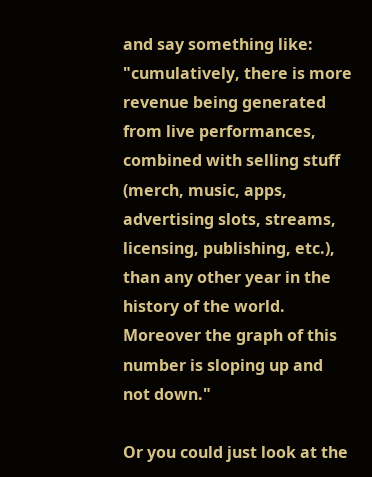and say something like: "cumulatively, there is more revenue being generated from live performances, combined with selling stuff (merch, music, apps, advertising slots, streams, licensing, publishing, etc.), than any other year in the history of the world.  Moreover the graph of this number is sloping up and not down."

Or you could just look at the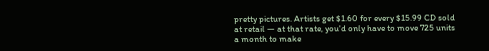pretty pictures. Artists get $1.60 for every $15.99 CD sold at retail — at that rate, you'd only have to move 725 units a month to make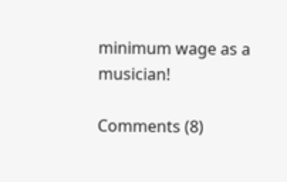minimum wage as a musician!

Comments (8)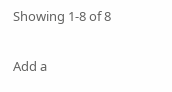Showing 1-8 of 8

Add a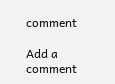comment

Add a comment